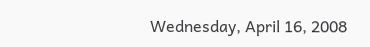Wednesday, April 16, 2008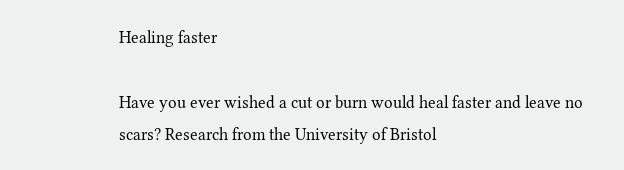Healing faster

Have you ever wished a cut or burn would heal faster and leave no scars? Research from the University of Bristol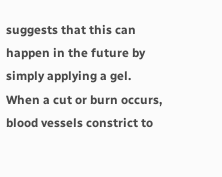suggests that this can happen in the future by simply applying a gel. When a cut or burn occurs, blood vessels constrict to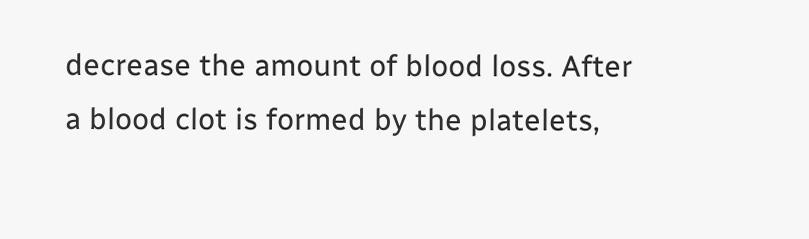decrease the amount of blood loss. After a blood clot is formed by the platelets,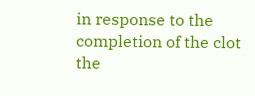in response to the completion of the clot the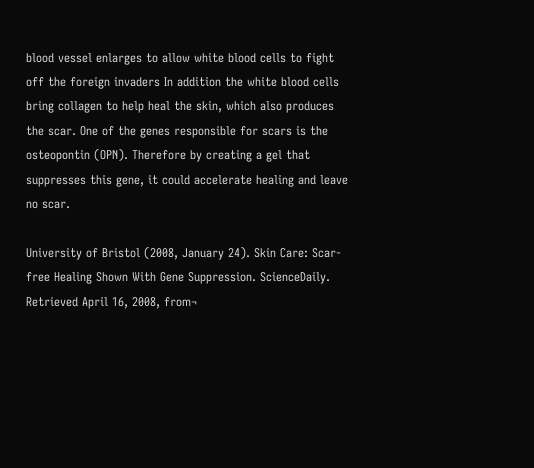blood vessel enlarges to allow white blood cells to fight off the foreign invaders In addition the white blood cells bring collagen to help heal the skin, which also produces the scar. One of the genes responsible for scars is the osteopontin (OPN). Therefore by creating a gel that suppresses this gene, it could accelerate healing and leave no scar.

University of Bristol (2008, January 24). Skin Care: Scar-free Healing Shown With Gene Suppression. ScienceDaily. Retrieved April 16, 2008, from¬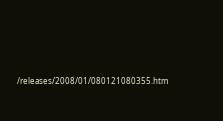/releases/2008/01/080121080355.htm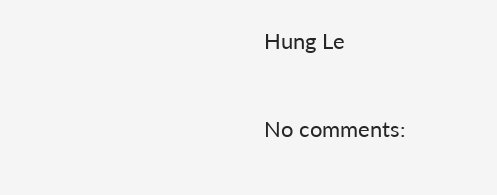Hung Le

No comments: